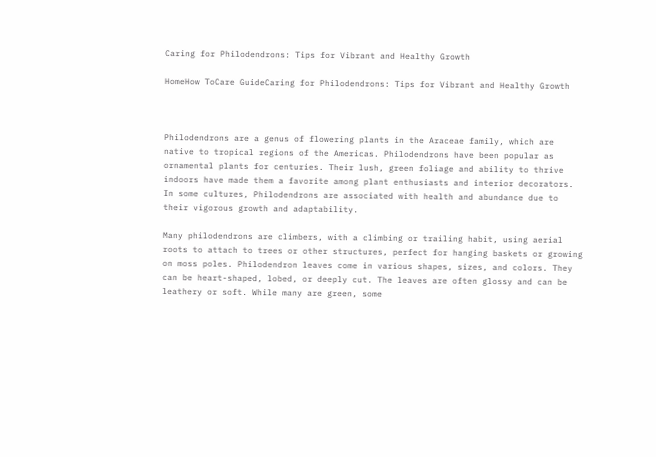Caring for Philodendrons: Tips for Vibrant and Healthy Growth

HomeHow ToCare GuideCaring for Philodendrons: Tips for Vibrant and Healthy Growth



Philodendrons are a genus of flowering plants in the Araceae family, which are native to tropical regions of the Americas. Philodendrons have been popular as ornamental plants for centuries. Their lush, green foliage and ability to thrive indoors have made them a favorite among plant enthusiasts and interior decorators. In some cultures, Philodendrons are associated with health and abundance due to their vigorous growth and adaptability.

Many philodendrons are climbers, with a climbing or trailing habit, using aerial roots to attach to trees or other structures, perfect for hanging baskets or growing on moss poles. Philodendron leaves come in various shapes, sizes, and colors. They can be heart-shaped, lobed, or deeply cut. The leaves are often glossy and can be leathery or soft. While many are green, some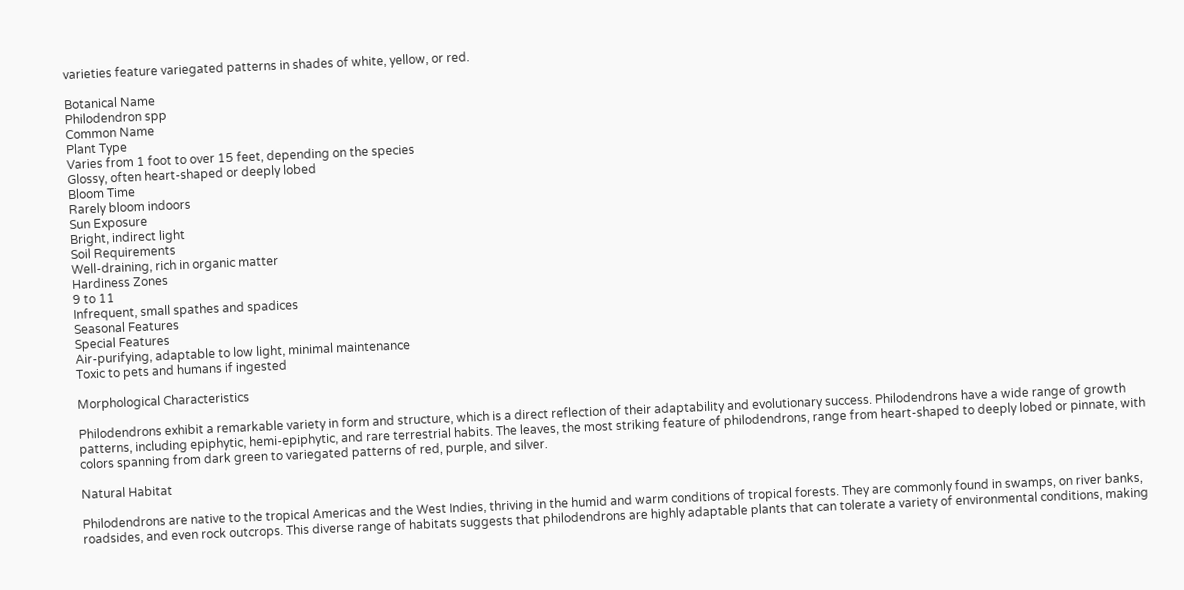varieties feature variegated patterns in shades of white, yellow, or red.

Botanical Name
Philodendron spp
Common Name
Plant Type
Varies from 1 foot to over 15 feet, depending on the species
Glossy, often heart-shaped or deeply lobed
Bloom Time
Rarely bloom indoors
Sun Exposure
Bright, indirect light
Soil Requirements
Well-draining, rich in organic matter
Hardiness Zones
9 to 11
Infrequent, small spathes and spadices
Seasonal Features
Special Features
Air-purifying, adaptable to low light, minimal maintenance
Toxic to pets and humans if ingested

Morphological Characteristics

Philodendrons exhibit a remarkable variety in form and structure, which is a direct reflection of their adaptability and evolutionary success. Philodendrons have a wide range of growth patterns, including epiphytic, hemi-epiphytic, and rare terrestrial habits. The leaves, the most striking feature of philodendrons, range from heart-shaped to deeply lobed or pinnate, with colors spanning from dark green to variegated patterns of red, purple, and silver.

Natural Habitat

Philodendrons are native to the tropical Americas and the West Indies, thriving in the humid and warm conditions of tropical forests. They are commonly found in swamps, on river banks, roadsides, and even rock outcrops. This diverse range of habitats suggests that philodendrons are highly adaptable plants that can tolerate a variety of environmental conditions, making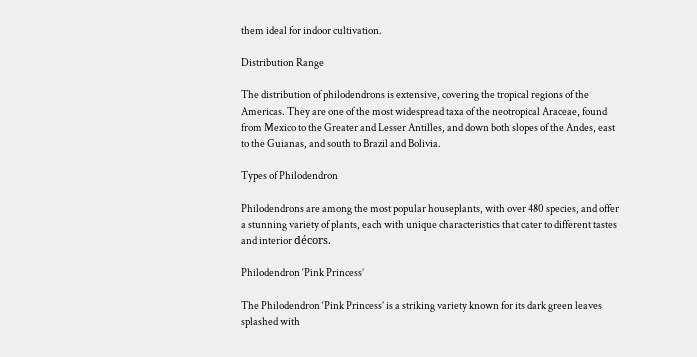them ideal for indoor cultivation.

Distribution Range

The distribution of philodendrons is extensive, covering the tropical regions of the Americas. They are one of the most widespread taxa of the neotropical Araceae, found from Mexico to the Greater and Lesser Antilles, and down both slopes of the Andes, east to the Guianas, and south to Brazil and Bolivia.

Types of Philodendron

Philodendrons are among the most popular houseplants, with over 480 species, and offer a stunning variety of plants, each with unique characteristics that cater to different tastes and interior décors.

Philodendron ‘Pink Princess’

The Philodendron ‘Pink Princess’ is a striking variety known for its dark green leaves splashed with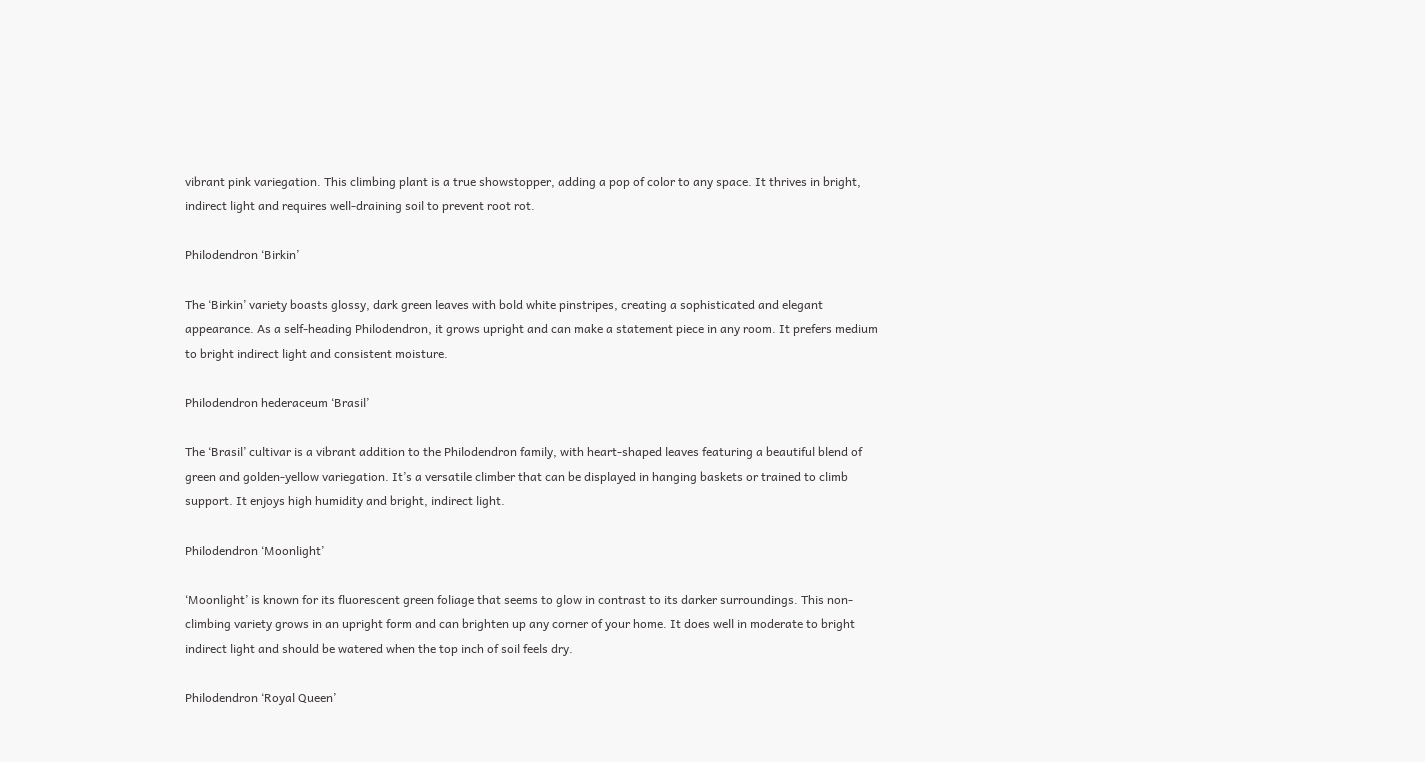vibrant pink variegation. This climbing plant is a true showstopper, adding a pop of color to any space. It thrives in bright, indirect light and requires well-draining soil to prevent root rot.

Philodendron ‘Birkin’

The ‘Birkin’ variety boasts glossy, dark green leaves with bold white pinstripes, creating a sophisticated and elegant appearance. As a self-heading Philodendron, it grows upright and can make a statement piece in any room. It prefers medium to bright indirect light and consistent moisture.

Philodendron hederaceum ‘Brasil’

The ‘Brasil’ cultivar is a vibrant addition to the Philodendron family, with heart-shaped leaves featuring a beautiful blend of green and golden-yellow variegation. It’s a versatile climber that can be displayed in hanging baskets or trained to climb support. It enjoys high humidity and bright, indirect light.

Philodendron ‘Moonlight’

‘Moonlight’ is known for its fluorescent green foliage that seems to glow in contrast to its darker surroundings. This non-climbing variety grows in an upright form and can brighten up any corner of your home. It does well in moderate to bright indirect light and should be watered when the top inch of soil feels dry.

Philodendron ‘Royal Queen’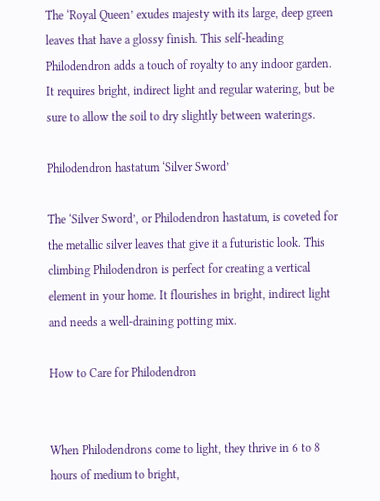The ‘Royal Queen’ exudes majesty with its large, deep green leaves that have a glossy finish. This self-heading Philodendron adds a touch of royalty to any indoor garden. It requires bright, indirect light and regular watering, but be sure to allow the soil to dry slightly between waterings.

Philodendron hastatum ‘Silver Sword’

The ‘Silver Sword’, or Philodendron hastatum, is coveted for the metallic silver leaves that give it a futuristic look. This climbing Philodendron is perfect for creating a vertical element in your home. It flourishes in bright, indirect light and needs a well-draining potting mix.

How to Care for Philodendron


When Philodendrons come to light, they thrive in 6 to 8 hours of medium to bright,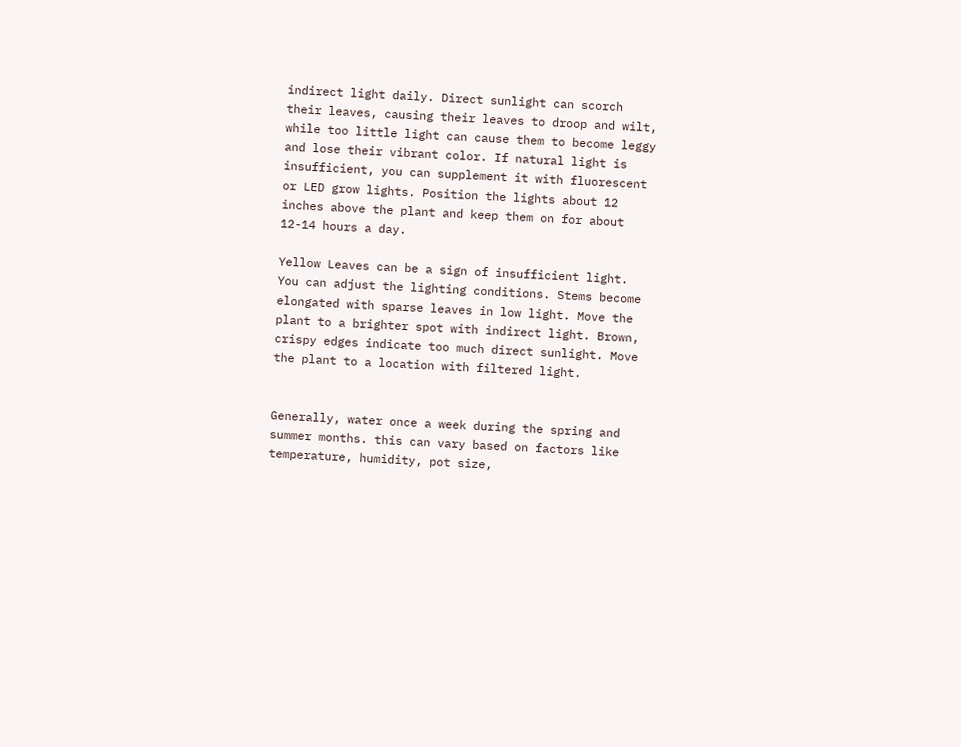indirect light daily. Direct sunlight can scorch their leaves, causing their leaves to droop and wilt, while too little light can cause them to become leggy and lose their vibrant color. If natural light is insufficient, you can supplement it with fluorescent or LED grow lights. Position the lights about 12 inches above the plant and keep them on for about 12-14 hours a day.

Yellow Leaves can be a sign of insufficient light. You can adjust the lighting conditions. Stems become elongated with sparse leaves in low light. Move the plant to a brighter spot with indirect light. Brown, crispy edges indicate too much direct sunlight. Move the plant to a location with filtered light.


Generally, water once a week during the spring and summer months. this can vary based on factors like temperature, humidity, pot size,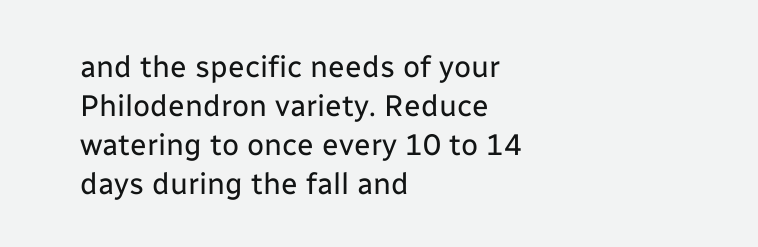and the specific needs of your Philodendron variety. Reduce watering to once every 10 to 14 days during the fall and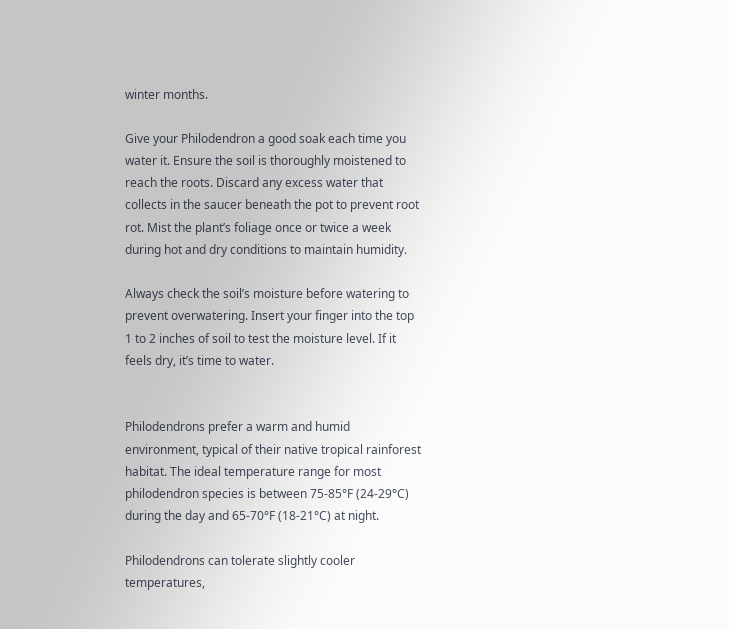winter months.

Give your Philodendron a good soak each time you water it. Ensure the soil is thoroughly moistened to reach the roots. Discard any excess water that collects in the saucer beneath the pot to prevent root rot. Mist the plant’s foliage once or twice a week during hot and dry conditions to maintain humidity.

Always check the soil’s moisture before watering to prevent overwatering. Insert your finger into the top 1 to 2 inches of soil to test the moisture level. If it feels dry, it’s time to water.


Philodendrons prefer a warm and humid environment, typical of their native tropical rainforest habitat. The ideal temperature range for most philodendron species is between 75-85°F (24-29°C) during the day and 65-70°F (18-21°C) at night.

Philodendrons can tolerate slightly cooler temperatures,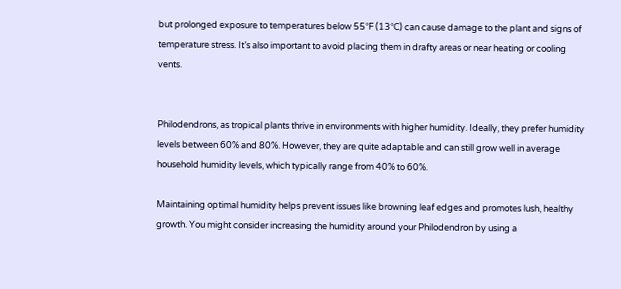but prolonged exposure to temperatures below 55°F (13°C) can cause damage to the plant and signs of temperature stress. It’s also important to avoid placing them in drafty areas or near heating or cooling vents.


Philodendrons, as tropical plants thrive in environments with higher humidity. Ideally, they prefer humidity levels between 60% and 80%. However, they are quite adaptable and can still grow well in average household humidity levels, which typically range from 40% to 60%.

Maintaining optimal humidity helps prevent issues like browning leaf edges and promotes lush, healthy growth. You might consider increasing the humidity around your Philodendron by using a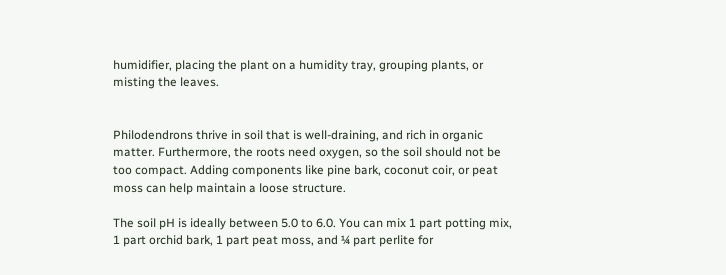humidifier, placing the plant on a humidity tray, grouping plants, or misting the leaves.


Philodendrons thrive in soil that is well-draining, and rich in organic matter. Furthermore, the roots need oxygen, so the soil should not be too compact. Adding components like pine bark, coconut coir, or peat moss can help maintain a loose structure.

The soil pH is ideally between 5.0 to 6.0. You can mix 1 part potting mix, 1 part orchid bark, 1 part peat moss, and ¼ part perlite for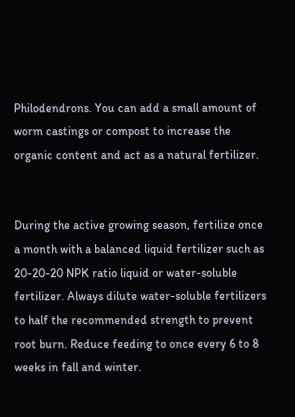Philodendrons. You can add a small amount of worm castings or compost to increase the organic content and act as a natural fertilizer.


During the active growing season, fertilize once a month with a balanced liquid fertilizer such as 20-20-20 NPK ratio liquid or water-soluble fertilizer. Always dilute water-soluble fertilizers to half the recommended strength to prevent root burn. Reduce feeding to once every 6 to 8 weeks in fall and winter.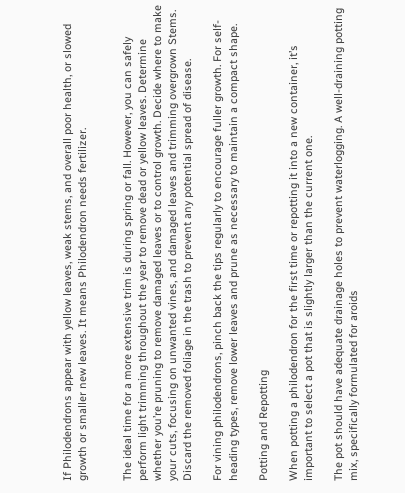If Philodendrons appear with yellow leaves, weak stems, and overall poor health, or slowed growth or smaller new leaves. It means Philodendron needs fertilizer.


The ideal time for a more extensive trim is during spring or fall. However, you can safely perform light trimming throughout the year to remove dead or yellow leaves. Determine whether you’re pruning to remove damaged leaves or to control growth. Decide where to make your cuts, focusing on unwanted vines, and damaged leaves and trimming overgrown Stems. Discard the removed foliage in the trash to prevent any potential spread of disease.

For vining philodendrons, pinch back the tips regularly to encourage fuller growth. For self-heading types, remove lower leaves and prune as necessary to maintain a compact shape.

Potting and Repotting

When potting a philodendron for the first time or repotting it into a new container, it’s important to select a pot that is slightly larger than the current one.

The pot should have adequate drainage holes to prevent waterlogging. A well-draining potting mix, specifically formulated for aroids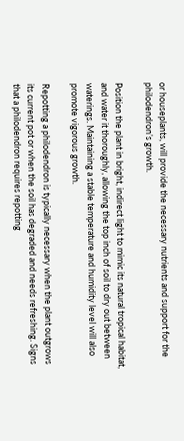or houseplants, will provide the necessary nutrients and support for the philodendron’s growth.

Position the plant in bright, indirect light to mimic its natural tropical habitat, and water it thoroughly, allowing the top inch of soil to dry out between waterings. Maintaining a stable temperature and humidity level will also promote vigorous growth.

Repotting a philodendron is typically necessary when the plant outgrows its current pot or when the soil has degraded and needs refreshing. Signs that a philodendron requires repotting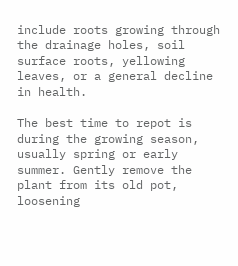include roots growing through the drainage holes, soil surface roots, yellowing leaves, or a general decline in health.

The best time to repot is during the growing season, usually spring or early summer. Gently remove the plant from its old pot, loosening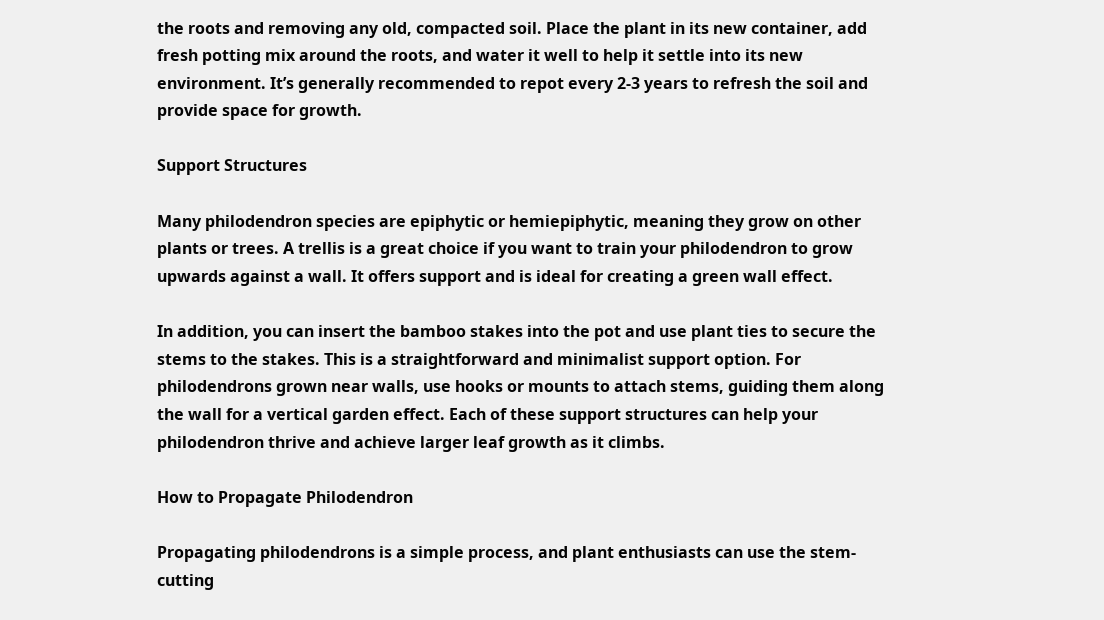the roots and removing any old, compacted soil. Place the plant in its new container, add fresh potting mix around the roots, and water it well to help it settle into its new environment. It’s generally recommended to repot every 2-3 years to refresh the soil and provide space for growth.

Support Structures

Many philodendron species are epiphytic or hemiepiphytic, meaning they grow on other plants or trees. A trellis is a great choice if you want to train your philodendron to grow upwards against a wall. It offers support and is ideal for creating a green wall effect.

In addition, you can insert the bamboo stakes into the pot and use plant ties to secure the stems to the stakes. This is a straightforward and minimalist support option. For philodendrons grown near walls, use hooks or mounts to attach stems, guiding them along the wall for a vertical garden effect. Each of these support structures can help your philodendron thrive and achieve larger leaf growth as it climbs.

How to Propagate Philodendron

Propagating philodendrons is a simple process, and plant enthusiasts can use the stem-cutting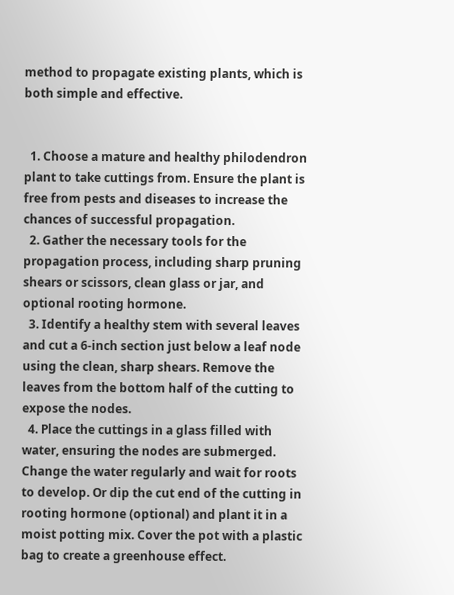method to propagate existing plants, which is both simple and effective.


  1. Choose a mature and healthy philodendron plant to take cuttings from. Ensure the plant is free from pests and diseases to increase the chances of successful propagation.
  2. Gather the necessary tools for the propagation process, including sharp pruning shears or scissors, clean glass or jar, and optional rooting hormone.
  3. Identify a healthy stem with several leaves and cut a 6-inch section just below a leaf node using the clean, sharp shears. Remove the leaves from the bottom half of the cutting to expose the nodes.
  4. Place the cuttings in a glass filled with water, ensuring the nodes are submerged. Change the water regularly and wait for roots to develop. Or dip the cut end of the cutting in rooting hormone (optional) and plant it in a moist potting mix. Cover the pot with a plastic bag to create a greenhouse effect.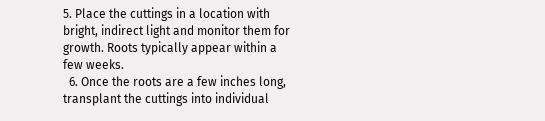5. Place the cuttings in a location with bright, indirect light and monitor them for growth. Roots typically appear within a few weeks.
  6. Once the roots are a few inches long, transplant the cuttings into individual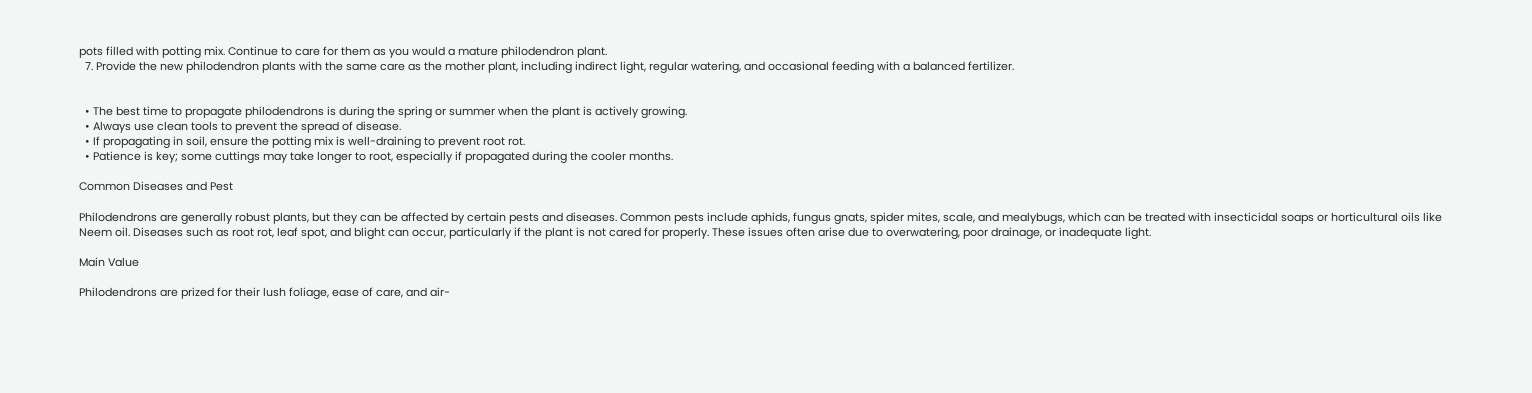pots filled with potting mix. Continue to care for them as you would a mature philodendron plant.
  7. Provide the new philodendron plants with the same care as the mother plant, including indirect light, regular watering, and occasional feeding with a balanced fertilizer.


  • The best time to propagate philodendrons is during the spring or summer when the plant is actively growing.
  • Always use clean tools to prevent the spread of disease.
  • If propagating in soil, ensure the potting mix is well-draining to prevent root rot.
  • Patience is key; some cuttings may take longer to root, especially if propagated during the cooler months.

Common Diseases and Pest

Philodendrons are generally robust plants, but they can be affected by certain pests and diseases. Common pests include aphids, fungus gnats, spider mites, scale, and mealybugs, which can be treated with insecticidal soaps or horticultural oils like Neem oil. Diseases such as root rot, leaf spot, and blight can occur, particularly if the plant is not cared for properly. These issues often arise due to overwatering, poor drainage, or inadequate light.

Main Value

Philodendrons are prized for their lush foliage, ease of care, and air-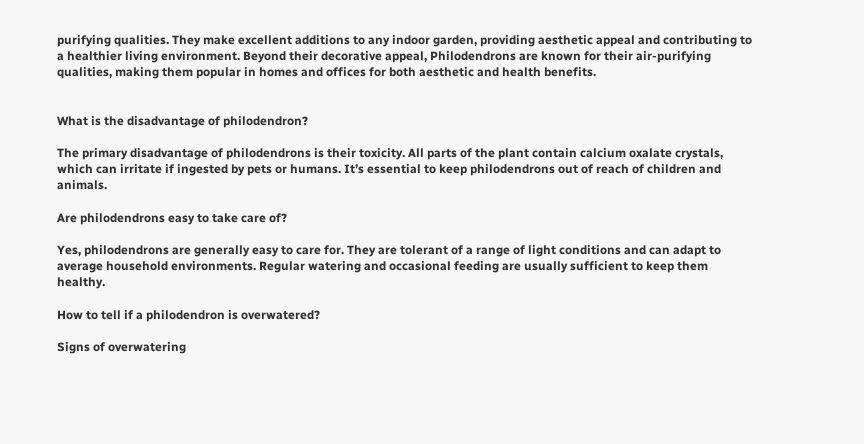purifying qualities. They make excellent additions to any indoor garden, providing aesthetic appeal and contributing to a healthier living environment. Beyond their decorative appeal, Philodendrons are known for their air-purifying qualities, making them popular in homes and offices for both aesthetic and health benefits.


What is the disadvantage of philodendron?

The primary disadvantage of philodendrons is their toxicity. All parts of the plant contain calcium oxalate crystals, which can irritate if ingested by pets or humans. It’s essential to keep philodendrons out of reach of children and animals.

Are philodendrons easy to take care of?

Yes, philodendrons are generally easy to care for. They are tolerant of a range of light conditions and can adapt to average household environments. Regular watering and occasional feeding are usually sufficient to keep them healthy.

How to tell if a philodendron is overwatered?

Signs of overwatering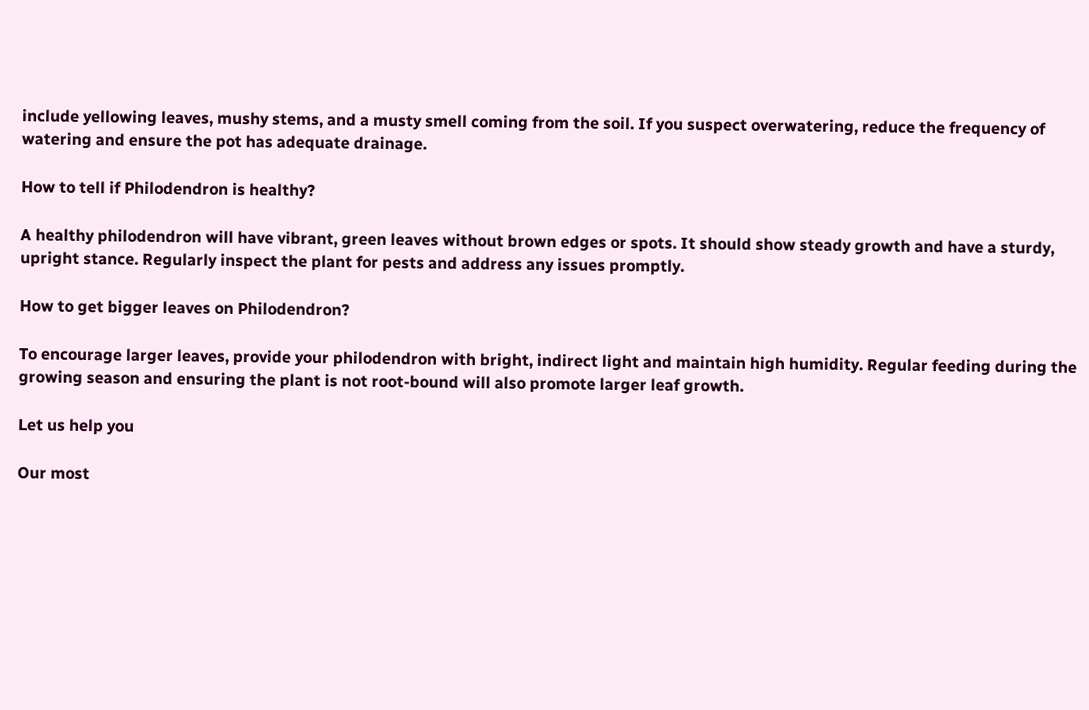include yellowing leaves, mushy stems, and a musty smell coming from the soil. If you suspect overwatering, reduce the frequency of watering and ensure the pot has adequate drainage.

How to tell if Philodendron is healthy?

A healthy philodendron will have vibrant, green leaves without brown edges or spots. It should show steady growth and have a sturdy, upright stance. Regularly inspect the plant for pests and address any issues promptly.

How to get bigger leaves on Philodendron?

To encourage larger leaves, provide your philodendron with bright, indirect light and maintain high humidity. Regular feeding during the growing season and ensuring the plant is not root-bound will also promote larger leaf growth.

Let us help you

Our most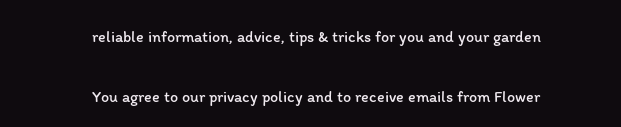reliable information, advice, tips & tricks for you and your garden

You agree to our privacy policy and to receive emails from Flower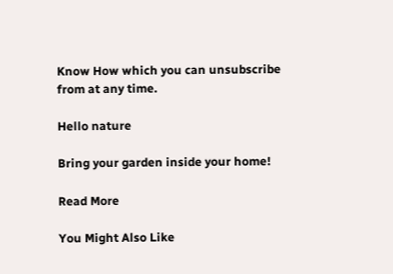Know How which you can unsubscribe from at any time.

Hello nature

Bring your garden inside your home!

Read More

You Might Also Like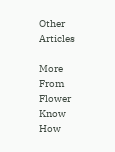Other Articles

More From Flower Know How